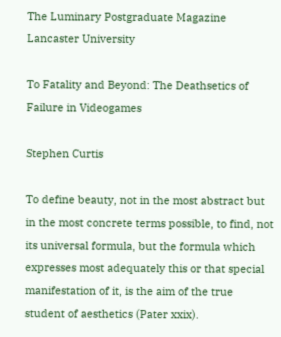The Luminary Postgraduate Magazine Lancaster University

To Fatality and Beyond: The Deathsetics of Failure in Videogames

Stephen Curtis

To define beauty, not in the most abstract but in the most concrete terms possible, to find, not its universal formula, but the formula which expresses most adequately this or that special manifestation of it, is the aim of the true student of aesthetics (Pater xxix).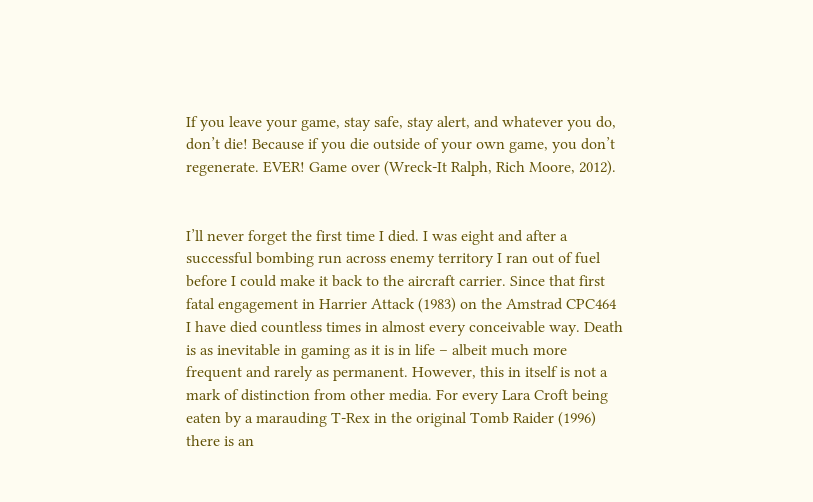If you leave your game, stay safe, stay alert, and whatever you do, don’t die! Because if you die outside of your own game, you don’t regenerate. EVER! Game over (Wreck-It Ralph, Rich Moore, 2012).


I’ll never forget the first time I died. I was eight and after a successful bombing run across enemy territory I ran out of fuel before I could make it back to the aircraft carrier. Since that first fatal engagement in Harrier Attack (1983) on the Amstrad CPC464 I have died countless times in almost every conceivable way. Death is as inevitable in gaming as it is in life – albeit much more frequent and rarely as permanent. However, this in itself is not a mark of distinction from other media. For every Lara Croft being eaten by a marauding T-Rex in the original Tomb Raider (1996) there is an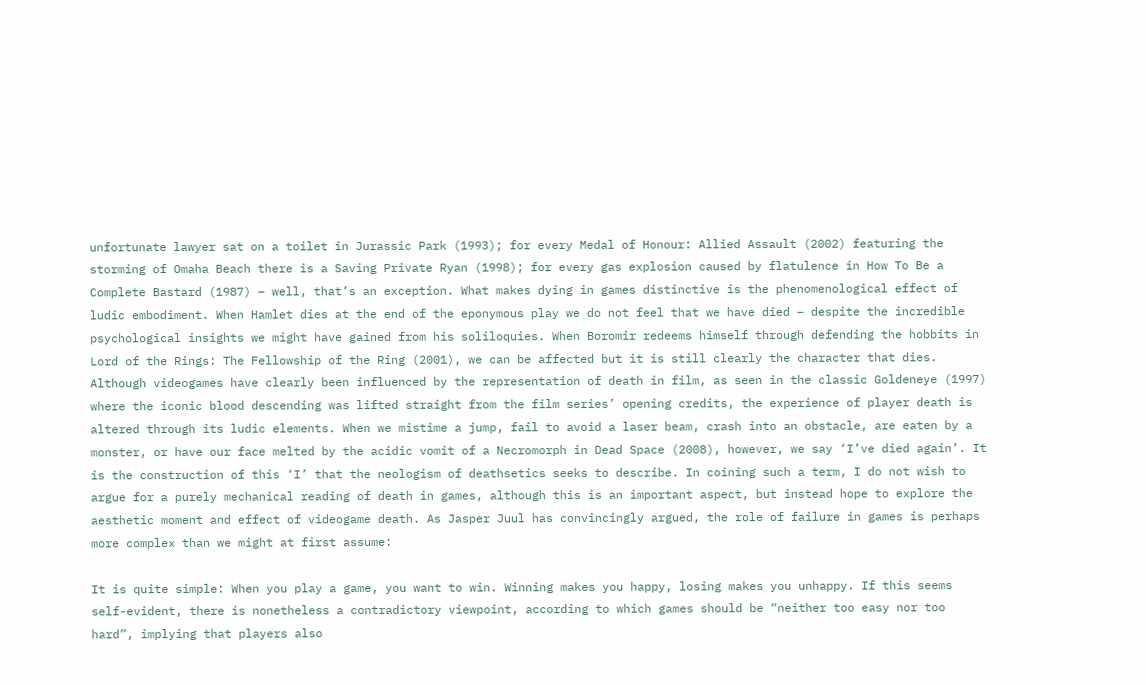unfortunate lawyer sat on a toilet in Jurassic Park (1993); for every Medal of Honour: Allied Assault (2002) featuring the storming of Omaha Beach there is a Saving Private Ryan (1998); for every gas explosion caused by flatulence in How To Be a Complete Bastard (1987) – well, that’s an exception. What makes dying in games distinctive is the phenomenological effect of ludic embodiment. When Hamlet dies at the end of the eponymous play we do not feel that we have died – despite the incredible psychological insights we might have gained from his soliloquies. When Boromir redeems himself through defending the hobbits in Lord of the Rings: The Fellowship of the Ring (2001), we can be affected but it is still clearly the character that dies. Although videogames have clearly been influenced by the representation of death in film, as seen in the classic Goldeneye (1997) where the iconic blood descending was lifted straight from the film series’ opening credits, the experience of player death is altered through its ludic elements. When we mistime a jump, fail to avoid a laser beam, crash into an obstacle, are eaten by a monster, or have our face melted by the acidic vomit of a Necromorph in Dead Space (2008), however, we say ‘I’ve died again’. It is the construction of this ‘I’ that the neologism of deathsetics seeks to describe. In coining such a term, I do not wish to argue for a purely mechanical reading of death in games, although this is an important aspect, but instead hope to explore the aesthetic moment and effect of videogame death. As Jasper Juul has convincingly argued, the role of failure in games is perhaps more complex than we might at first assume:

It is quite simple: When you play a game, you want to win. Winning makes you happy, losing makes you unhappy. If this seems self-evident, there is nonetheless a contradictory viewpoint, according to which games should be “neither too easy nor too hard”, implying that players also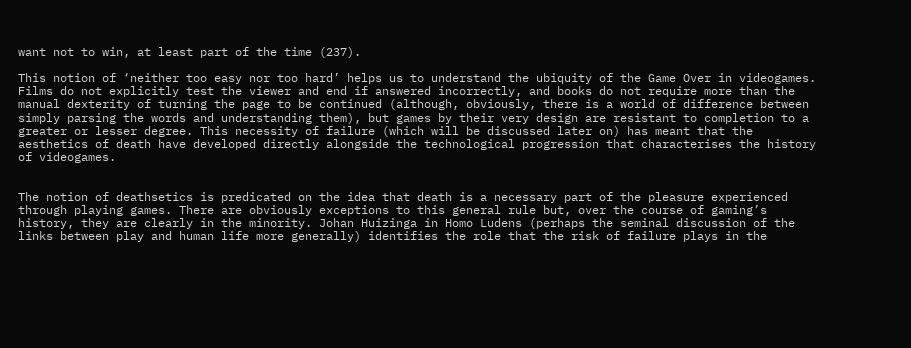want not to win, at least part of the time (237).

This notion of ‘neither too easy nor too hard’ helps us to understand the ubiquity of the Game Over in videogames. Films do not explicitly test the viewer and end if answered incorrectly, and books do not require more than the manual dexterity of turning the page to be continued (although, obviously, there is a world of difference between simply parsing the words and understanding them), but games by their very design are resistant to completion to a greater or lesser degree. This necessity of failure (which will be discussed later on) has meant that the aesthetics of death have developed directly alongside the technological progression that characterises the history of videogames.


The notion of deathsetics is predicated on the idea that death is a necessary part of the pleasure experienced through playing games. There are obviously exceptions to this general rule but, over the course of gaming’s history, they are clearly in the minority. Johan Huizinga in Homo Ludens (perhaps the seminal discussion of the links between play and human life more generally) identifies the role that the risk of failure plays in the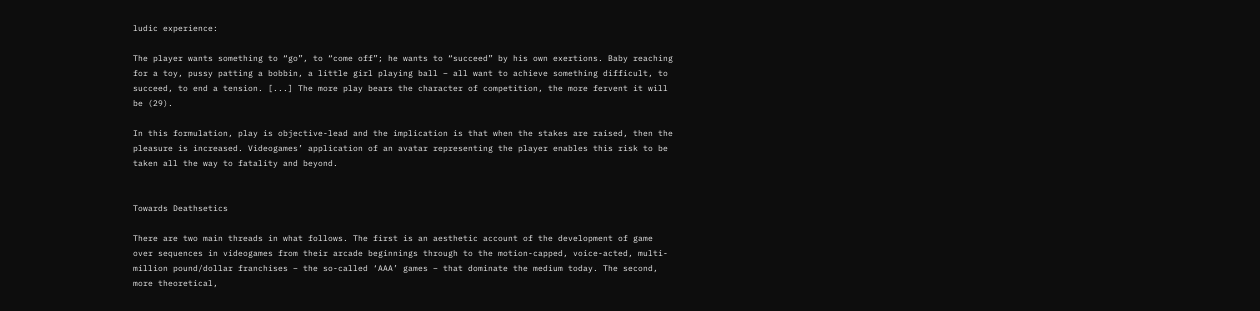ludic experience:

The player wants something to “go”, to “come off”; he wants to “succeed” by his own exertions. Baby reaching for a toy, pussy patting a bobbin, a little girl playing ball – all want to achieve something difficult, to succeed, to end a tension. [...] The more play bears the character of competition, the more fervent it will be (29).

In this formulation, play is objective-lead and the implication is that when the stakes are raised, then the pleasure is increased. Videogames’ application of an avatar representing the player enables this risk to be taken all the way to fatality and beyond.


Towards Deathsetics

There are two main threads in what follows. The first is an aesthetic account of the development of game over sequences in videogames from their arcade beginnings through to the motion-capped, voice-acted, multi-million pound/dollar franchises – the so-called ‘AAA’ games – that dominate the medium today. The second, more theoretical,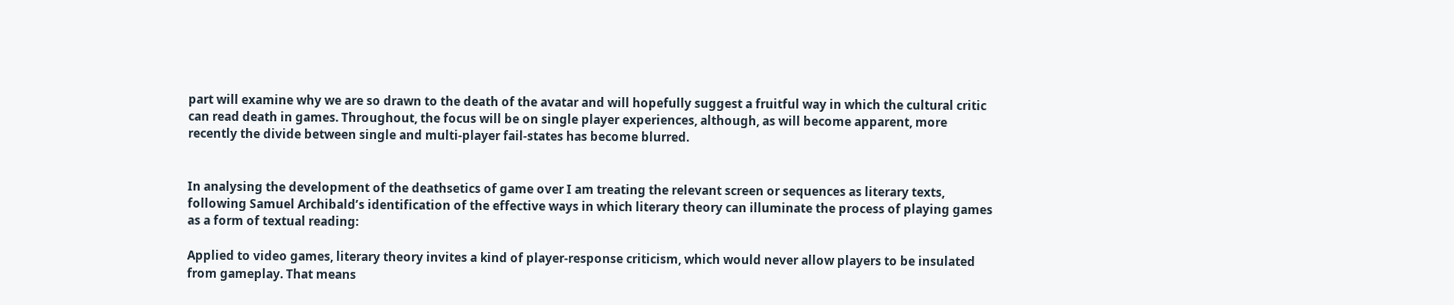part will examine why we are so drawn to the death of the avatar and will hopefully suggest a fruitful way in which the cultural critic can read death in games. Throughout, the focus will be on single player experiences, although, as will become apparent, more recently the divide between single and multi-player fail-states has become blurred.


In analysing the development of the deathsetics of game over I am treating the relevant screen or sequences as literary texts, following Samuel Archibald’s identification of the effective ways in which literary theory can illuminate the process of playing games as a form of textual reading:

Applied to video games, literary theory invites a kind of player-response criticism, which would never allow players to be insulated from gameplay. That means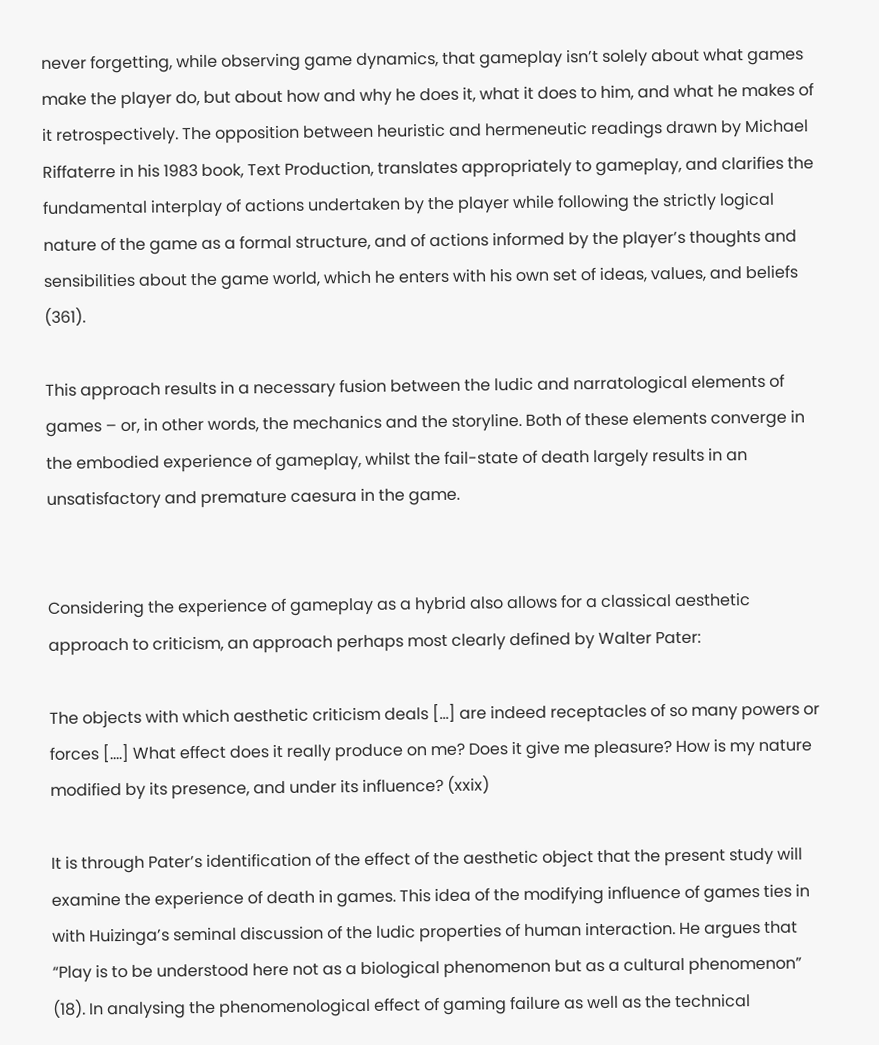never forgetting, while observing game dynamics, that gameplay isn’t solely about what games make the player do, but about how and why he does it, what it does to him, and what he makes of it retrospectively. The opposition between heuristic and hermeneutic readings drawn by Michael Riffaterre in his 1983 book, Text Production, translates appropriately to gameplay, and clarifies the fundamental interplay of actions undertaken by the player while following the strictly logical nature of the game as a formal structure, and of actions informed by the player’s thoughts and sensibilities about the game world, which he enters with his own set of ideas, values, and beliefs (361).

This approach results in a necessary fusion between the ludic and narratological elements of games – or, in other words, the mechanics and the storyline. Both of these elements converge in the embodied experience of gameplay, whilst the fail-state of death largely results in an unsatisfactory and premature caesura in the game.


Considering the experience of gameplay as a hybrid also allows for a classical aesthetic approach to criticism, an approach perhaps most clearly defined by Walter Pater:

The objects with which aesthetic criticism deals [...] are indeed receptacles of so many powers or forces [....] What effect does it really produce on me? Does it give me pleasure? How is my nature modified by its presence, and under its influence? (xxix)

It is through Pater’s identification of the effect of the aesthetic object that the present study will examine the experience of death in games. This idea of the modifying influence of games ties in with Huizinga’s seminal discussion of the ludic properties of human interaction. He argues that “Play is to be understood here not as a biological phenomenon but as a cultural phenomenon” (18). In analysing the phenomenological effect of gaming failure as well as the technical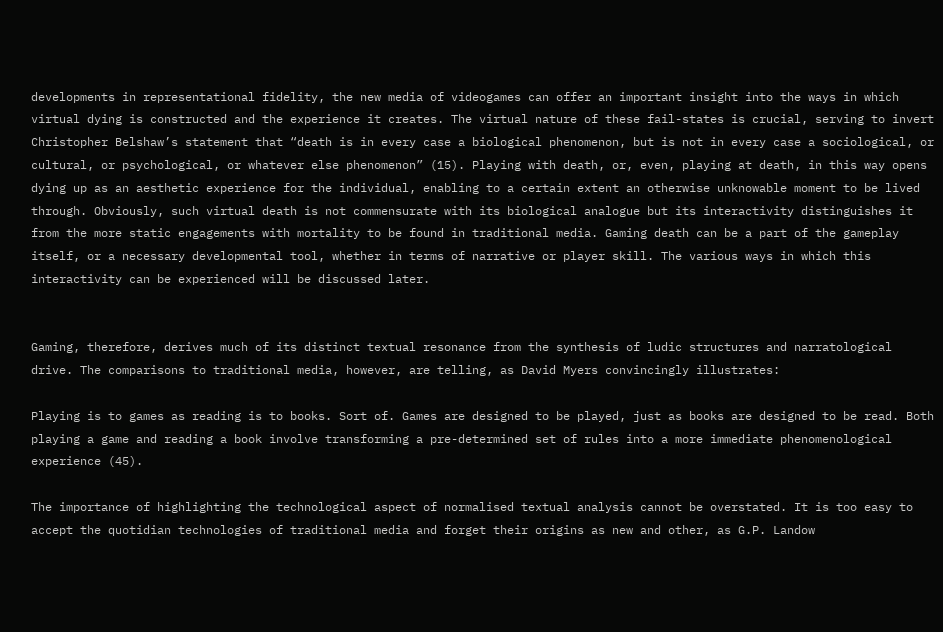developments in representational fidelity, the new media of videogames can offer an important insight into the ways in which virtual dying is constructed and the experience it creates. The virtual nature of these fail-states is crucial, serving to invert Christopher Belshaw’s statement that “death is in every case a biological phenomenon, but is not in every case a sociological, or cultural, or psychological, or whatever else phenomenon” (15). Playing with death, or, even, playing at death, in this way opens dying up as an aesthetic experience for the individual, enabling to a certain extent an otherwise unknowable moment to be lived through. Obviously, such virtual death is not commensurate with its biological analogue but its interactivity distinguishes it from the more static engagements with mortality to be found in traditional media. Gaming death can be a part of the gameplay itself, or a necessary developmental tool, whether in terms of narrative or player skill. The various ways in which this interactivity can be experienced will be discussed later.


Gaming, therefore, derives much of its distinct textual resonance from the synthesis of ludic structures and narratological drive. The comparisons to traditional media, however, are telling, as David Myers convincingly illustrates:

Playing is to games as reading is to books. Sort of. Games are designed to be played, just as books are designed to be read. Both playing a game and reading a book involve transforming a pre-determined set of rules into a more immediate phenomenological experience (45).

The importance of highlighting the technological aspect of normalised textual analysis cannot be overstated. It is too easy to accept the quotidian technologies of traditional media and forget their origins as new and other, as G.P. Landow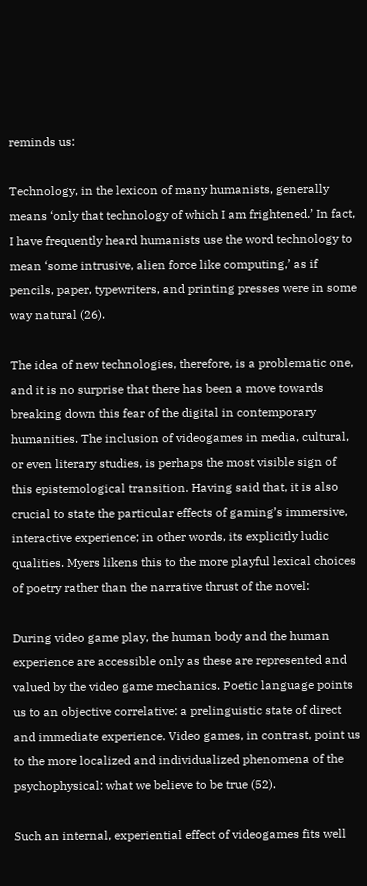reminds us:

Technology, in the lexicon of many humanists, generally means ‘only that technology of which I am frightened.’ In fact, I have frequently heard humanists use the word technology to mean ‘some intrusive, alien force like computing,’ as if pencils, paper, typewriters, and printing presses were in some way natural (26).

The idea of new technologies, therefore, is a problematic one, and it is no surprise that there has been a move towards breaking down this fear of the digital in contemporary humanities. The inclusion of videogames in media, cultural, or even literary studies, is perhaps the most visible sign of this epistemological transition. Having said that, it is also crucial to state the particular effects of gaming’s immersive, interactive experience; in other words, its explicitly ludic qualities. Myers likens this to the more playful lexical choices of poetry rather than the narrative thrust of the novel:

During video game play, the human body and the human experience are accessible only as these are represented and valued by the video game mechanics. Poetic language points us to an objective correlative: a prelinguistic state of direct and immediate experience. Video games, in contrast, point us to the more localized and individualized phenomena of the psychophysical: what we believe to be true (52).

Such an internal, experiential effect of videogames fits well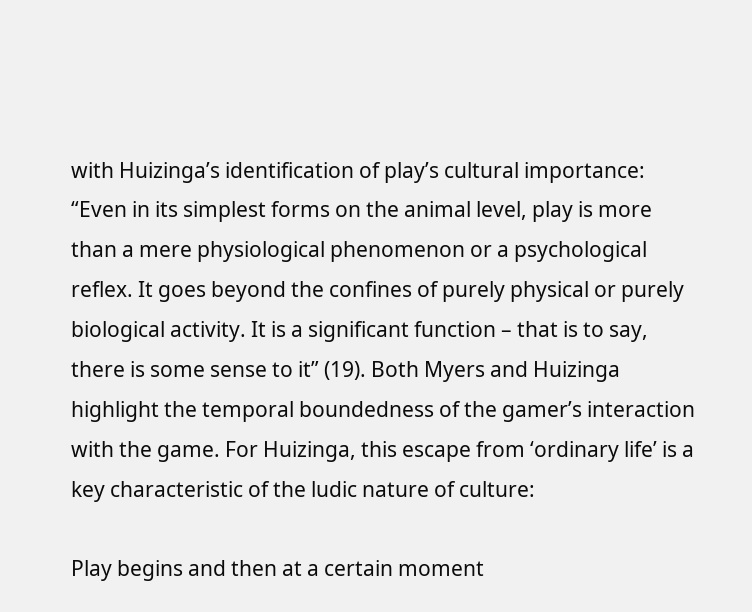with Huizinga’s identification of play’s cultural importance: “Even in its simplest forms on the animal level, play is more than a mere physiological phenomenon or a psychological reflex. It goes beyond the confines of purely physical or purely biological activity. It is a significant function – that is to say, there is some sense to it” (19). Both Myers and Huizinga highlight the temporal boundedness of the gamer’s interaction with the game. For Huizinga, this escape from ‘ordinary life’ is a key characteristic of the ludic nature of culture:

Play begins and then at a certain moment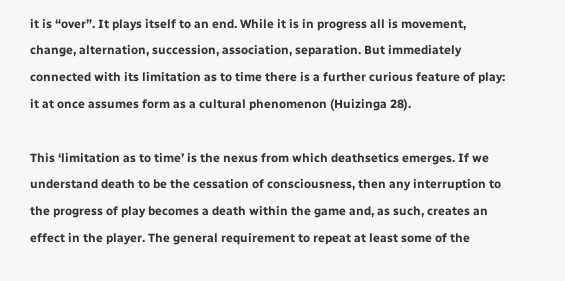it is “over”. It plays itself to an end. While it is in progress all is movement, change, alternation, succession, association, separation. But immediately connected with its limitation as to time there is a further curious feature of play: it at once assumes form as a cultural phenomenon (Huizinga 28).

This ‘limitation as to time’ is the nexus from which deathsetics emerges. If we understand death to be the cessation of consciousness, then any interruption to the progress of play becomes a death within the game and, as such, creates an effect in the player. The general requirement to repeat at least some of the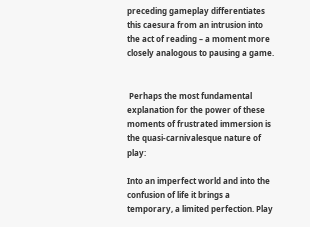preceding gameplay differentiates this caesura from an intrusion into the act of reading – a moment more closely analogous to pausing a game.


 Perhaps the most fundamental explanation for the power of these moments of frustrated immersion is the quasi-carnivalesque nature of play:

Into an imperfect world and into the confusion of life it brings a temporary, a limited perfection. Play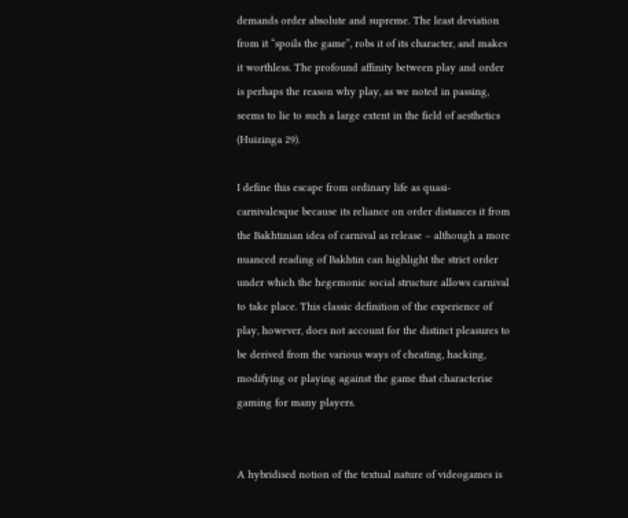demands order absolute and supreme. The least deviation from it “spoils the game”, robs it of its character, and makes it worthless. The profound affinity between play and order is perhaps the reason why play, as we noted in passing, seems to lie to such a large extent in the field of aesthetics (Huizinga 29).

I define this escape from ordinary life as quasi-carnivalesque because its reliance on order distances it from the Bakhtinian idea of carnival as release – although a more nuanced reading of Bakhtin can highlight the strict order under which the hegemonic social structure allows carnival to take place. This classic definition of the experience of play, however, does not account for the distinct pleasures to be derived from the various ways of cheating, hacking, modifying or playing against the game that characterise gaming for many players.


A hybridised notion of the textual nature of videogames is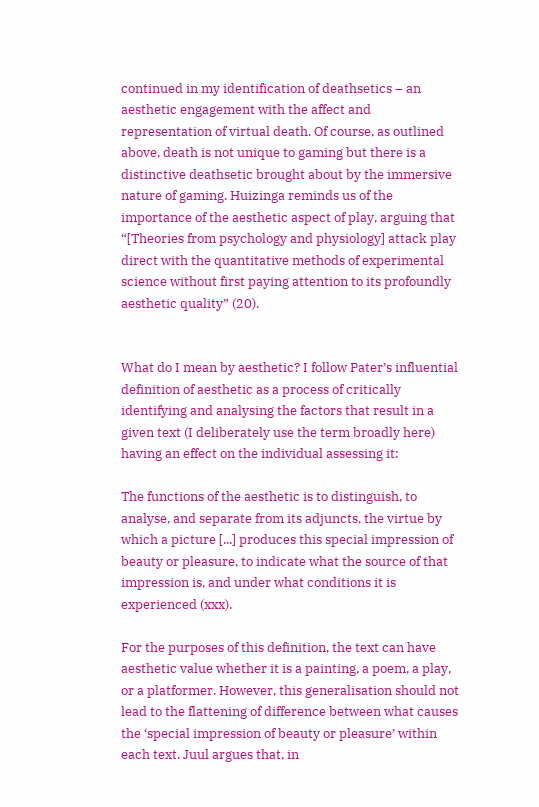continued in my identification of deathsetics – an aesthetic engagement with the affect and representation of virtual death. Of course, as outlined above, death is not unique to gaming but there is a distinctive deathsetic brought about by the immersive nature of gaming. Huizinga reminds us of the importance of the aesthetic aspect of play, arguing that “[Theories from psychology and physiology] attack play direct with the quantitative methods of experimental science without first paying attention to its profoundly aesthetic quality” (20).


What do I mean by aesthetic? I follow Pater’s influential definition of aesthetic as a process of critically identifying and analysing the factors that result in a given text (I deliberately use the term broadly here) having an effect on the individual assessing it:

The functions of the aesthetic is to distinguish, to analyse, and separate from its adjuncts, the virtue by which a picture [...] produces this special impression of beauty or pleasure, to indicate what the source of that impression is, and under what conditions it is experienced (xxx).

For the purposes of this definition, the text can have aesthetic value whether it is a painting, a poem, a play, or a platformer. However, this generalisation should not lead to the flattening of difference between what causes the ‘special impression of beauty or pleasure’ within each text. Juul argues that, in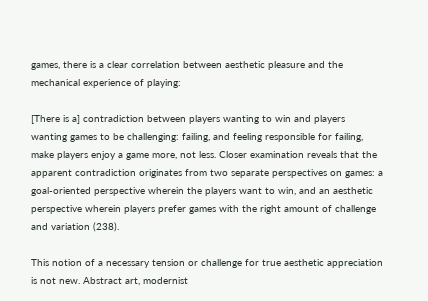games, there is a clear correlation between aesthetic pleasure and the mechanical experience of playing:

[There is a] contradiction between players wanting to win and players wanting games to be challenging: failing, and feeling responsible for failing, make players enjoy a game more, not less. Closer examination reveals that the apparent contradiction originates from two separate perspectives on games: a goal-oriented perspective wherein the players want to win, and an aesthetic perspective wherein players prefer games with the right amount of challenge and variation (238).

This notion of a necessary tension or challenge for true aesthetic appreciation is not new. Abstract art, modernist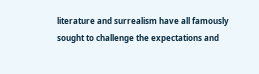literature and surrealism have all famously sought to challenge the expectations and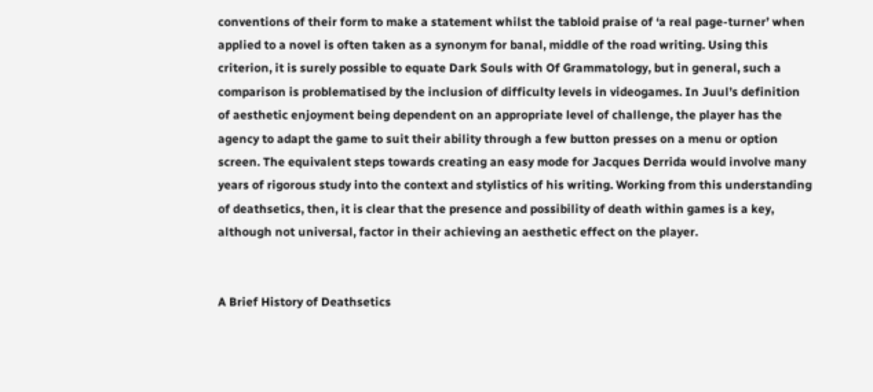conventions of their form to make a statement whilst the tabloid praise of ‘a real page-turner’ when applied to a novel is often taken as a synonym for banal, middle of the road writing. Using this criterion, it is surely possible to equate Dark Souls with Of Grammatology, but in general, such a comparison is problematised by the inclusion of difficulty levels in videogames. In Juul’s definition of aesthetic enjoyment being dependent on an appropriate level of challenge, the player has the agency to adapt the game to suit their ability through a few button presses on a menu or option screen. The equivalent steps towards creating an easy mode for Jacques Derrida would involve many years of rigorous study into the context and stylistics of his writing. Working from this understanding of deathsetics, then, it is clear that the presence and possibility of death within games is a key, although not universal, factor in their achieving an aesthetic effect on the player.


A Brief History of Deathsetics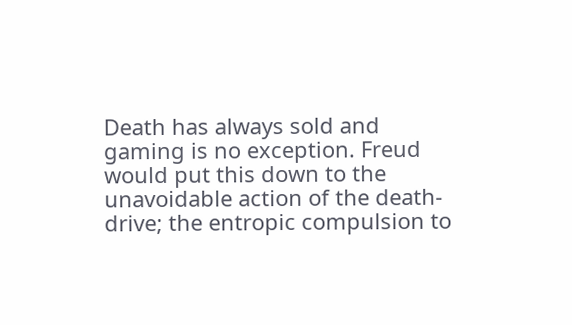Death has always sold and gaming is no exception. Freud would put this down to the unavoidable action of the death-drive; the entropic compulsion to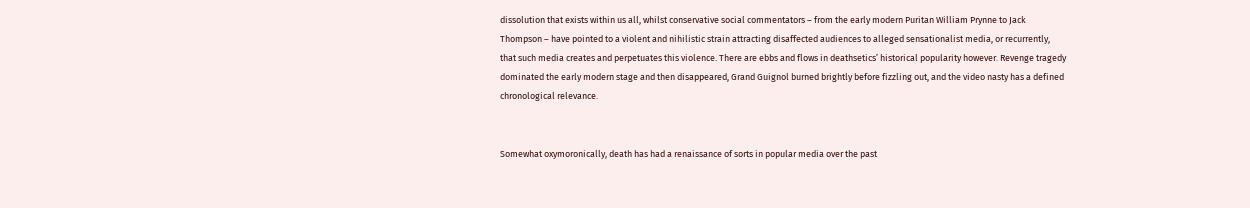dissolution that exists within us all, whilst conservative social commentators – from the early modern Puritan William Prynne to Jack Thompson – have pointed to a violent and nihilistic strain attracting disaffected audiences to alleged sensationalist media, or recurrently, that such media creates and perpetuates this violence. There are ebbs and flows in deathsetics’ historical popularity however. Revenge tragedy dominated the early modern stage and then disappeared, Grand Guignol burned brightly before fizzling out, and the video nasty has a defined chronological relevance.


Somewhat oxymoronically, death has had a renaissance of sorts in popular media over the past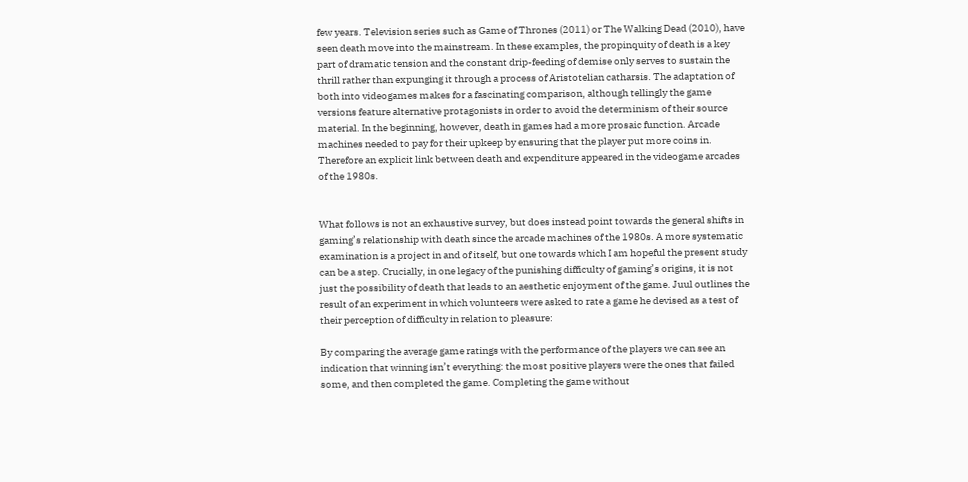few years. Television series such as Game of Thrones (2011) or The Walking Dead (2010), have seen death move into the mainstream. In these examples, the propinquity of death is a key part of dramatic tension and the constant drip-feeding of demise only serves to sustain the thrill rather than expunging it through a process of Aristotelian catharsis. The adaptation of both into videogames makes for a fascinating comparison, although tellingly the game versions feature alternative protagonists in order to avoid the determinism of their source material. In the beginning, however, death in games had a more prosaic function. Arcade machines needed to pay for their upkeep by ensuring that the player put more coins in. Therefore an explicit link between death and expenditure appeared in the videogame arcades of the 1980s.


What follows is not an exhaustive survey, but does instead point towards the general shifts in gaming’s relationship with death since the arcade machines of the 1980s. A more systematic examination is a project in and of itself, but one towards which I am hopeful the present study can be a step. Crucially, in one legacy of the punishing difficulty of gaming’s origins, it is not just the possibility of death that leads to an aesthetic enjoyment of the game. Juul outlines the result of an experiment in which volunteers were asked to rate a game he devised as a test of their perception of difficulty in relation to pleasure:

By comparing the average game ratings with the performance of the players we can see an indication that winning isn’t everything: the most positive players were the ones that failed some, and then completed the game. Completing the game without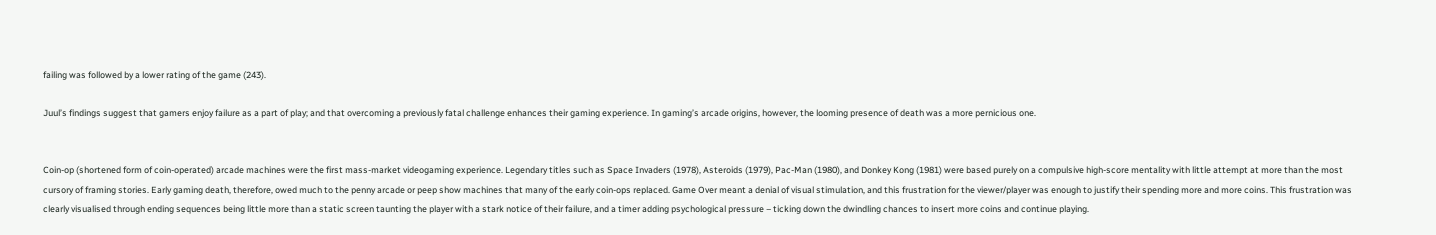failing was followed by a lower rating of the game (243).

Juul’s findings suggest that gamers enjoy failure as a part of play; and that overcoming a previously fatal challenge enhances their gaming experience. In gaming’s arcade origins, however, the looming presence of death was a more pernicious one.


Coin-op (shortened form of coin-operated) arcade machines were the first mass-market videogaming experience. Legendary titles such as Space Invaders (1978), Asteroids (1979), Pac-Man (1980), and Donkey Kong (1981) were based purely on a compulsive high-score mentality with little attempt at more than the most cursory of framing stories. Early gaming death, therefore, owed much to the penny arcade or peep show machines that many of the early coin-ops replaced. Game Over meant a denial of visual stimulation, and this frustration for the viewer/player was enough to justify their spending more and more coins. This frustration was clearly visualised through ending sequences being little more than a static screen taunting the player with a stark notice of their failure, and a timer adding psychological pressure – ticking down the dwindling chances to insert more coins and continue playing.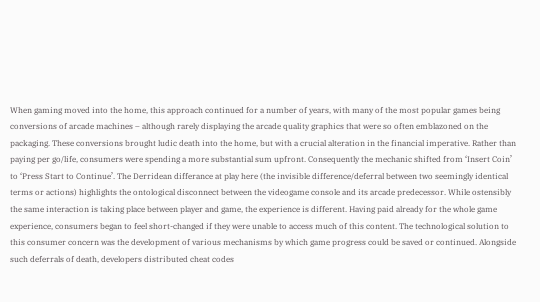When gaming moved into the home, this approach continued for a number of years, with many of the most popular games being conversions of arcade machines – although rarely displaying the arcade quality graphics that were so often emblazoned on the packaging. These conversions brought ludic death into the home, but with a crucial alteration in the financial imperative. Rather than paying per go/life, consumers were spending a more substantial sum upfront. Consequently the mechanic shifted from ‘Insert Coin’ to ‘Press Start to Continue’. The Derridean differance at play here (the invisible difference/deferral between two seemingly identical terms or actions) highlights the ontological disconnect between the videogame console and its arcade predecessor. While ostensibly the same interaction is taking place between player and game, the experience is different. Having paid already for the whole game experience, consumers began to feel short-changed if they were unable to access much of this content. The technological solution to this consumer concern was the development of various mechanisms by which game progress could be saved or continued. Alongside such deferrals of death, developers distributed cheat codes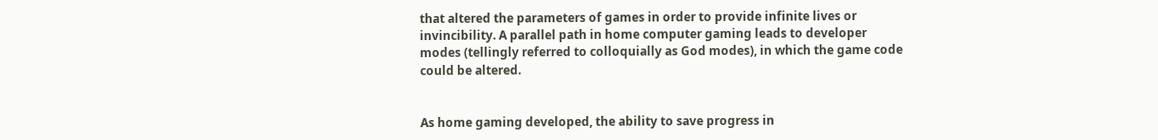that altered the parameters of games in order to provide infinite lives or invincibility. A parallel path in home computer gaming leads to developer modes (tellingly referred to colloquially as God modes), in which the game code could be altered.


As home gaming developed, the ability to save progress in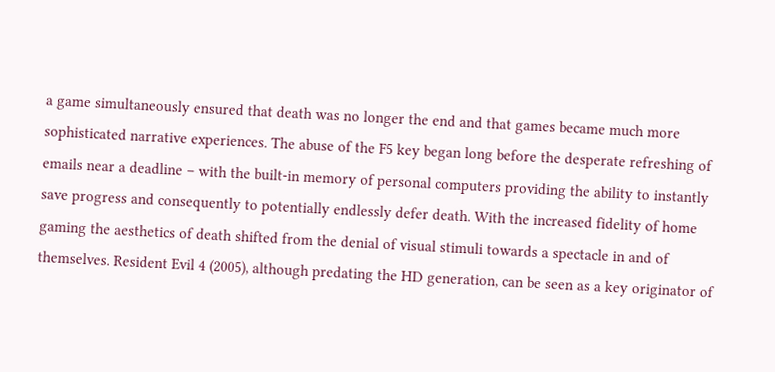a game simultaneously ensured that death was no longer the end and that games became much more sophisticated narrative experiences. The abuse of the F5 key began long before the desperate refreshing of emails near a deadline – with the built-in memory of personal computers providing the ability to instantly save progress and consequently to potentially endlessly defer death. With the increased fidelity of home gaming the aesthetics of death shifted from the denial of visual stimuli towards a spectacle in and of themselves. Resident Evil 4 (2005), although predating the HD generation, can be seen as a key originator of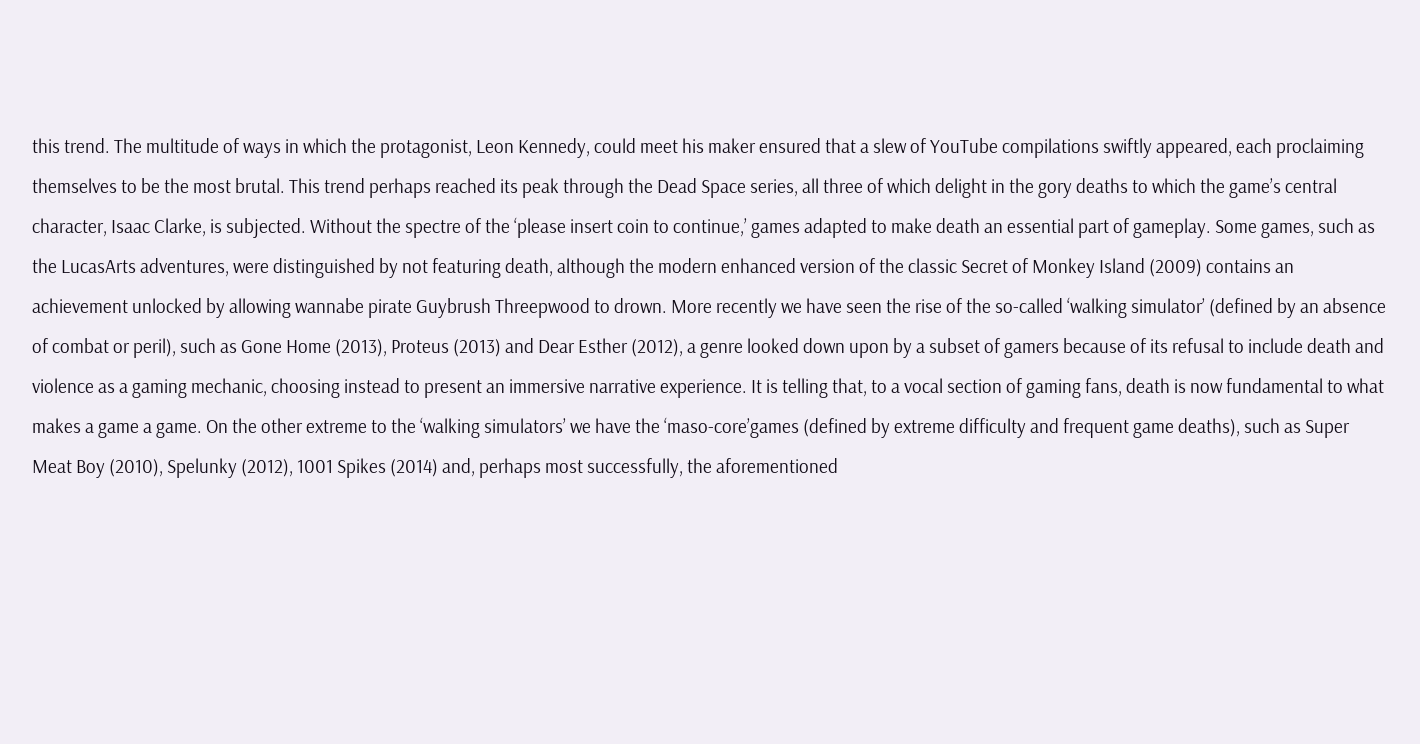this trend. The multitude of ways in which the protagonist, Leon Kennedy, could meet his maker ensured that a slew of YouTube compilations swiftly appeared, each proclaiming themselves to be the most brutal. This trend perhaps reached its peak through the Dead Space series, all three of which delight in the gory deaths to which the game’s central character, Isaac Clarke, is subjected. Without the spectre of the ‘please insert coin to continue,’ games adapted to make death an essential part of gameplay. Some games, such as the LucasArts adventures, were distinguished by not featuring death, although the modern enhanced version of the classic Secret of Monkey Island (2009) contains an achievement unlocked by allowing wannabe pirate Guybrush Threepwood to drown. More recently we have seen the rise of the so-called ‘walking simulator’ (defined by an absence of combat or peril), such as Gone Home (2013), Proteus (2013) and Dear Esther (2012), a genre looked down upon by a subset of gamers because of its refusal to include death and violence as a gaming mechanic, choosing instead to present an immersive narrative experience. It is telling that, to a vocal section of gaming fans, death is now fundamental to what makes a game a game. On the other extreme to the ‘walking simulators’ we have the ‘maso-core’games (defined by extreme difficulty and frequent game deaths), such as Super Meat Boy (2010), Spelunky (2012), 1001 Spikes (2014) and, perhaps most successfully, the aforementioned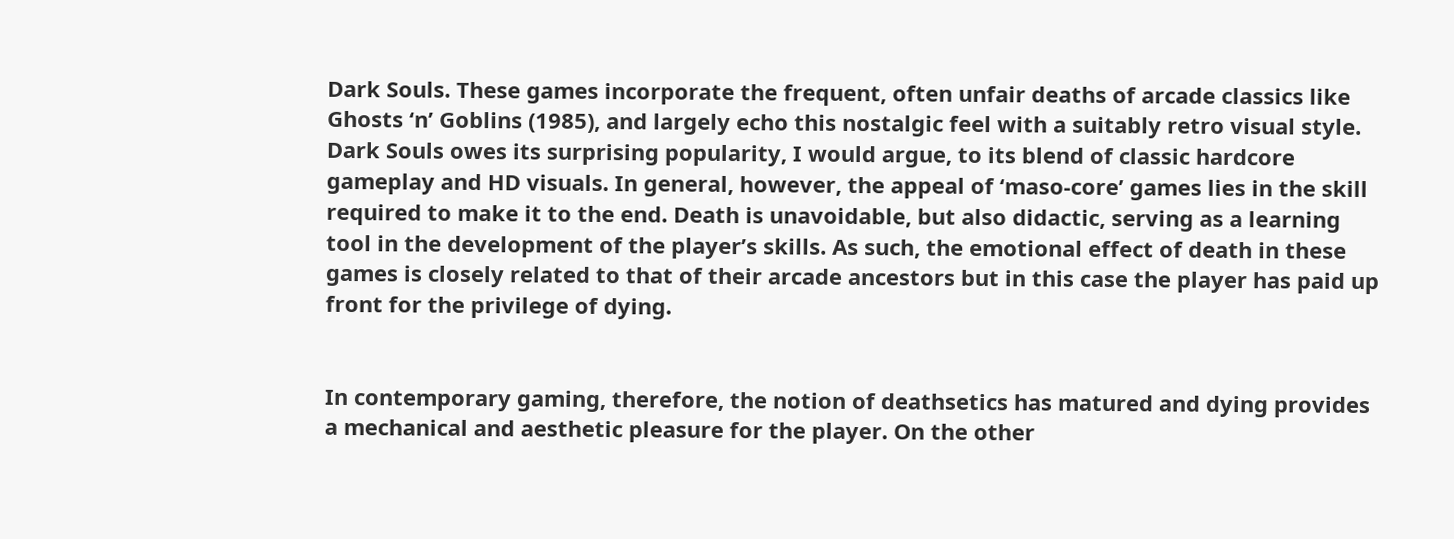Dark Souls. These games incorporate the frequent, often unfair deaths of arcade classics like Ghosts ‘n’ Goblins (1985), and largely echo this nostalgic feel with a suitably retro visual style. Dark Souls owes its surprising popularity, I would argue, to its blend of classic hardcore gameplay and HD visuals. In general, however, the appeal of ‘maso-core’ games lies in the skill required to make it to the end. Death is unavoidable, but also didactic, serving as a learning tool in the development of the player’s skills. As such, the emotional effect of death in these games is closely related to that of their arcade ancestors but in this case the player has paid up front for the privilege of dying.


In contemporary gaming, therefore, the notion of deathsetics has matured and dying provides a mechanical and aesthetic pleasure for the player. On the other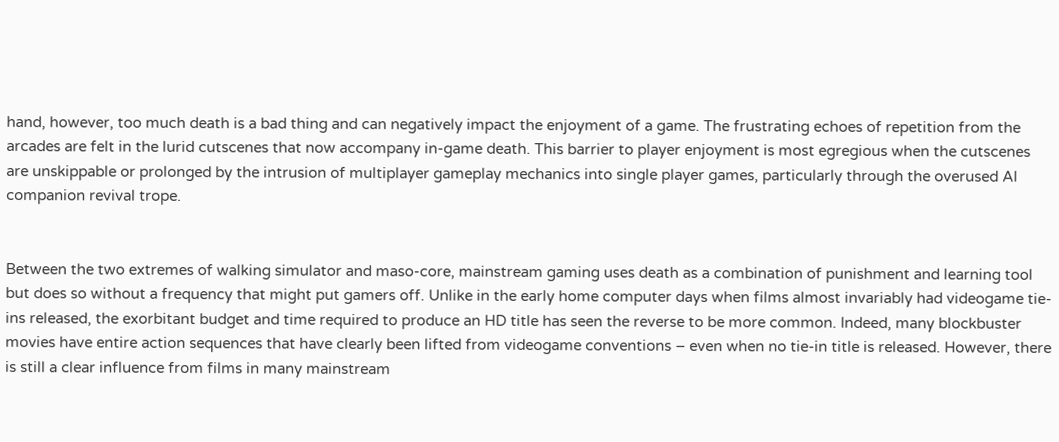hand, however, too much death is a bad thing and can negatively impact the enjoyment of a game. The frustrating echoes of repetition from the arcades are felt in the lurid cutscenes that now accompany in-game death. This barrier to player enjoyment is most egregious when the cutscenes are unskippable or prolonged by the intrusion of multiplayer gameplay mechanics into single player games, particularly through the overused AI companion revival trope.


Between the two extremes of walking simulator and maso-core, mainstream gaming uses death as a combination of punishment and learning tool but does so without a frequency that might put gamers off. Unlike in the early home computer days when films almost invariably had videogame tie-ins released, the exorbitant budget and time required to produce an HD title has seen the reverse to be more common. Indeed, many blockbuster movies have entire action sequences that have clearly been lifted from videogame conventions – even when no tie-in title is released. However, there is still a clear influence from films in many mainstream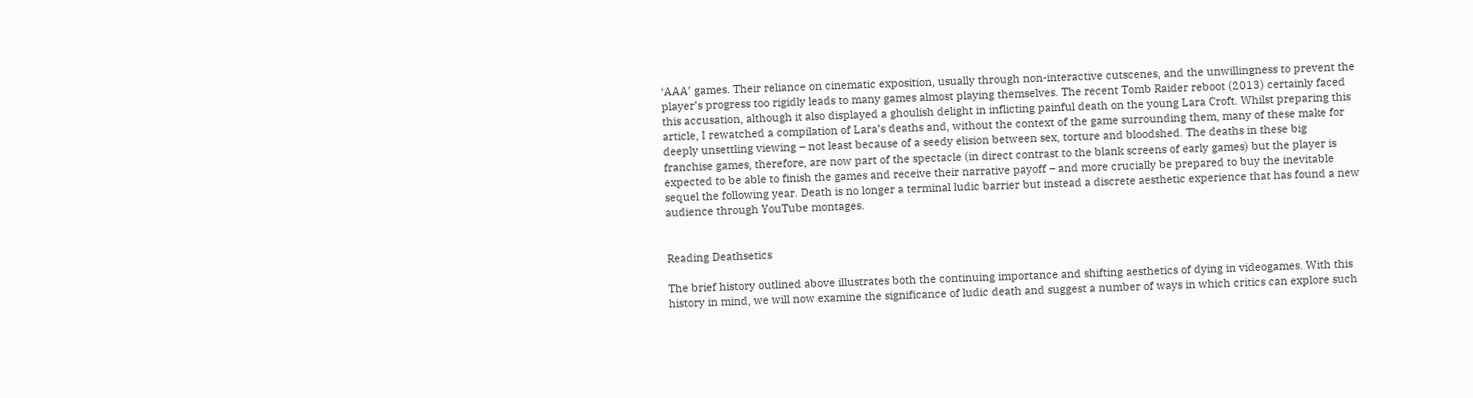‘AAA’ games. Their reliance on cinematic exposition, usually through non-interactive cutscenes, and the unwillingness to prevent the player’s progress too rigidly leads to many games almost playing themselves. The recent Tomb Raider reboot (2013) certainly faced this accusation, although it also displayed a ghoulish delight in inflicting painful death on the young Lara Croft. Whilst preparing this article, I rewatched a compilation of Lara’s deaths and, without the context of the game surrounding them, many of these make for deeply unsettling viewing – not least because of a seedy elision between sex, torture and bloodshed. The deaths in these big franchise games, therefore, are now part of the spectacle (in direct contrast to the blank screens of early games) but the player is expected to be able to finish the games and receive their narrative payoff – and more crucially be prepared to buy the inevitable sequel the following year. Death is no longer a terminal ludic barrier but instead a discrete aesthetic experience that has found a new audience through YouTube montages.


Reading Deathsetics

The brief history outlined above illustrates both the continuing importance and shifting aesthetics of dying in videogames. With this history in mind, we will now examine the significance of ludic death and suggest a number of ways in which critics can explore such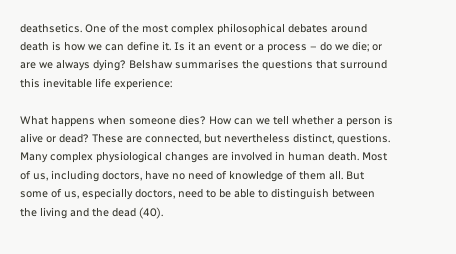deathsetics. One of the most complex philosophical debates around death is how we can define it. Is it an event or a process – do we die; or are we always dying? Belshaw summarises the questions that surround this inevitable life experience:

What happens when someone dies? How can we tell whether a person is alive or dead? These are connected, but nevertheless distinct, questions. Many complex physiological changes are involved in human death. Most of us, including doctors, have no need of knowledge of them all. But some of us, especially doctors, need to be able to distinguish between the living and the dead (40).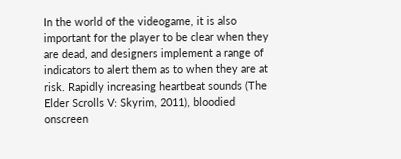In the world of the videogame, it is also important for the player to be clear when they are dead, and designers implement a range of indicators to alert them as to when they are at risk. Rapidly increasing heartbeat sounds (The Elder Scrolls V: Skyrim, 2011), bloodied onscreen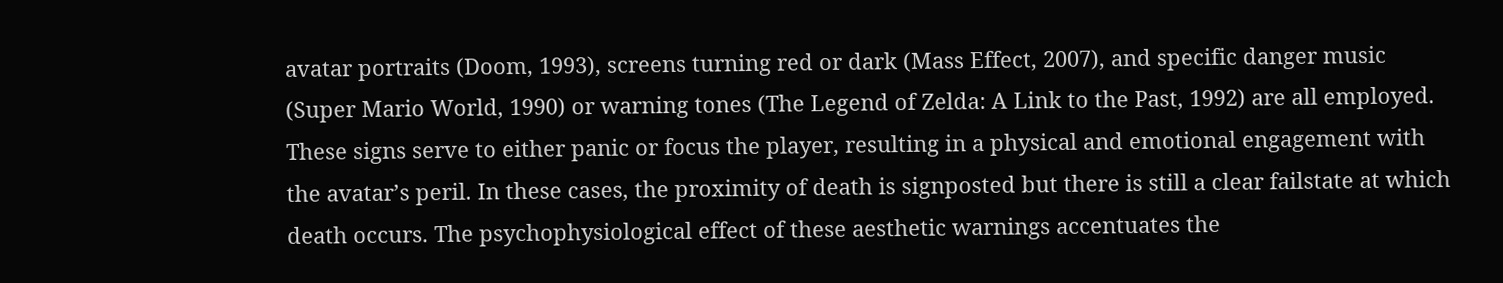avatar portraits (Doom, 1993), screens turning red or dark (Mass Effect, 2007), and specific danger music (Super Mario World, 1990) or warning tones (The Legend of Zelda: A Link to the Past, 1992) are all employed. These signs serve to either panic or focus the player, resulting in a physical and emotional engagement with the avatar’s peril. In these cases, the proximity of death is signposted but there is still a clear failstate at which death occurs. The psychophysiological effect of these aesthetic warnings accentuates the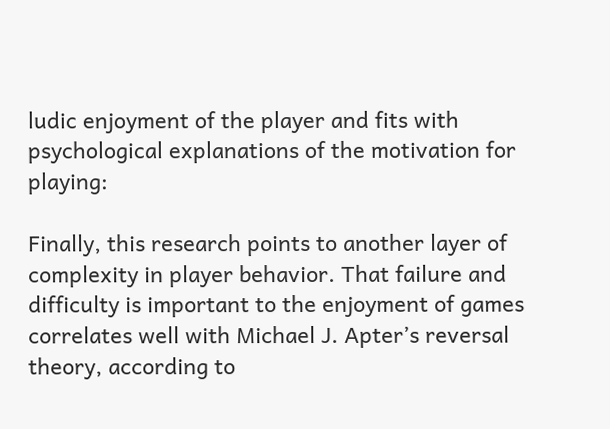ludic enjoyment of the player and fits with psychological explanations of the motivation for playing:

Finally, this research points to another layer of complexity in player behavior. That failure and difficulty is important to the enjoyment of games correlates well with Michael J. Apter’s reversal theory, according to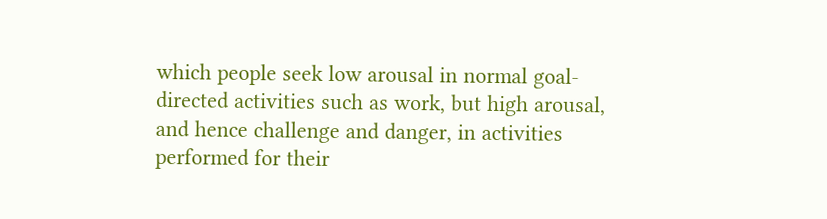which people seek low arousal in normal goal-directed activities such as work, but high arousal, and hence challenge and danger, in activities performed for their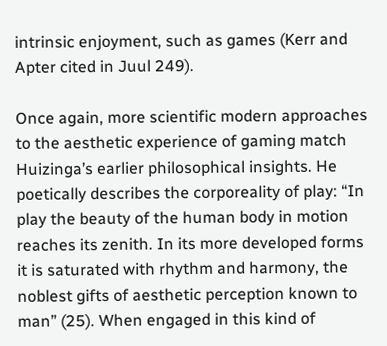intrinsic enjoyment, such as games (Kerr and Apter cited in Juul 249).

Once again, more scientific modern approaches to the aesthetic experience of gaming match Huizinga’s earlier philosophical insights. He poetically describes the corporeality of play: “In play the beauty of the human body in motion reaches its zenith. In its more developed forms it is saturated with rhythm and harmony, the noblest gifts of aesthetic perception known to man” (25). When engaged in this kind of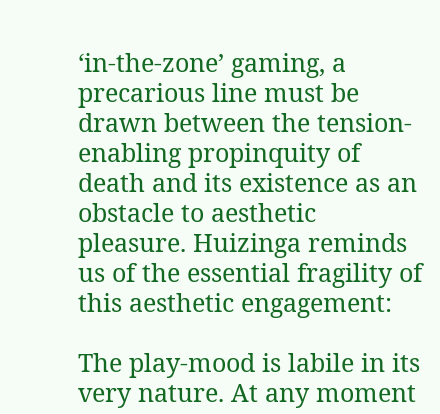‘in-the-zone’ gaming, a precarious line must be drawn between the tension-enabling propinquity of death and its existence as an obstacle to aesthetic pleasure. Huizinga reminds us of the essential fragility of this aesthetic engagement:

The play-mood is labile in its very nature. At any moment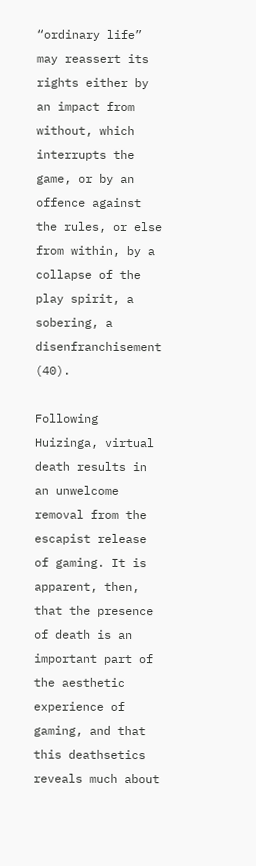“ordinary life” may reassert its rights either by an impact from without, which interrupts the game, or by an offence against the rules, or else from within, by a collapse of the play spirit, a sobering, a disenfranchisement (40).

Following Huizinga, virtual death results in an unwelcome removal from the escapist release of gaming. It is apparent, then, that the presence of death is an important part of the aesthetic experience of gaming, and that this deathsetics reveals much about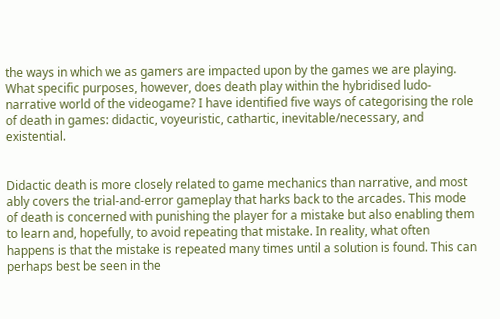the ways in which we as gamers are impacted upon by the games we are playing. What specific purposes, however, does death play within the hybridised ludo-narrative world of the videogame? I have identified five ways of categorising the role of death in games: didactic, voyeuristic, cathartic, inevitable/necessary, and existential.


Didactic death is more closely related to game mechanics than narrative, and most ably covers the trial-and-error gameplay that harks back to the arcades. This mode of death is concerned with punishing the player for a mistake but also enabling them to learn and, hopefully, to avoid repeating that mistake. In reality, what often happens is that the mistake is repeated many times until a solution is found. This can perhaps best be seen in the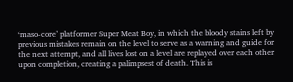‘maso-core’ platformer Super Meat Boy, in which the bloody stains left by previous mistakes remain on the level to serve as a warning and guide for the next attempt, and all lives lost on a level are replayed over each other upon completion, creating a palimpsest of death. This is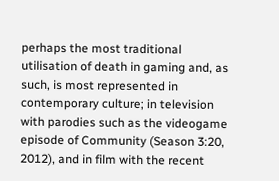perhaps the most traditional utilisation of death in gaming and, as such, is most represented in contemporary culture; in television with parodies such as the videogame episode of Community (Season 3:20, 2012), and in film with the recent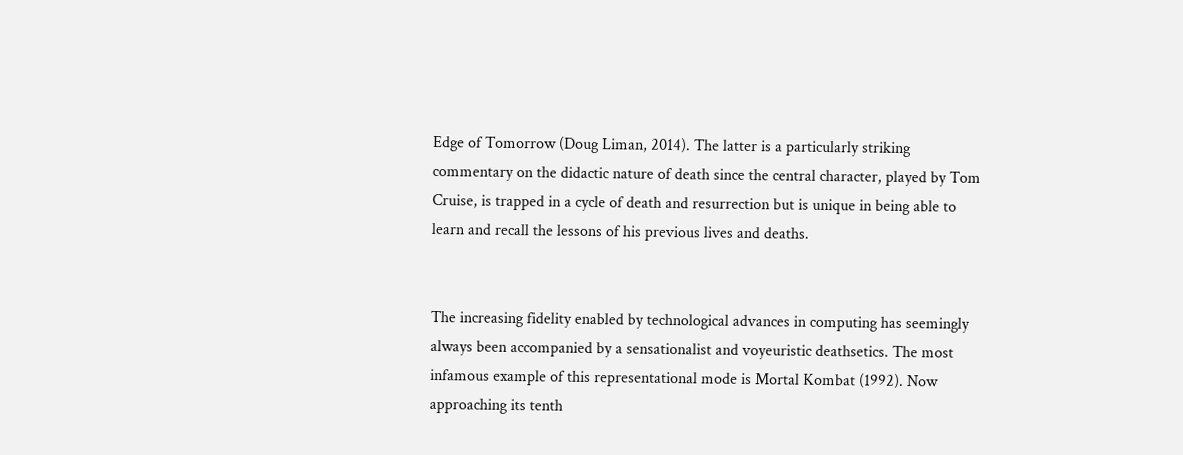Edge of Tomorrow (Doug Liman, 2014). The latter is a particularly striking commentary on the didactic nature of death since the central character, played by Tom Cruise, is trapped in a cycle of death and resurrection but is unique in being able to learn and recall the lessons of his previous lives and deaths.


The increasing fidelity enabled by technological advances in computing has seemingly always been accompanied by a sensationalist and voyeuristic deathsetics. The most infamous example of this representational mode is Mortal Kombat (1992). Now approaching its tenth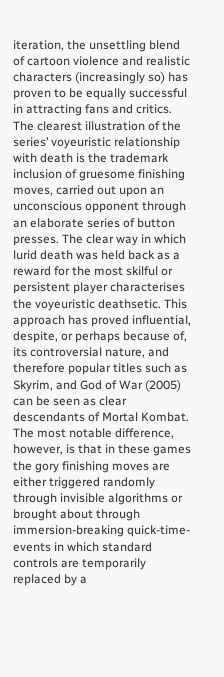iteration, the unsettling blend of cartoon violence and realistic characters (increasingly so) has proven to be equally successful in attracting fans and critics. The clearest illustration of the series’ voyeuristic relationship with death is the trademark inclusion of gruesome finishing moves, carried out upon an unconscious opponent through an elaborate series of button presses. The clear way in which lurid death was held back as a reward for the most skilful or persistent player characterises the voyeuristic deathsetic. This approach has proved influential, despite, or perhaps because of, its controversial nature, and therefore popular titles such as Skyrim, and God of War (2005) can be seen as clear descendants of Mortal Kombat. The most notable difference, however, is that in these games the gory finishing moves are either triggered randomly through invisible algorithms or brought about through immersion-breaking quick-time-events in which standard controls are temporarily replaced by a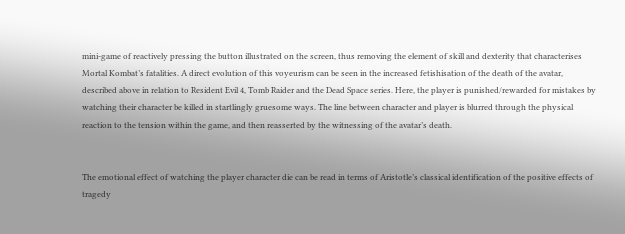mini-game of reactively pressing the button illustrated on the screen, thus removing the element of skill and dexterity that characterises Mortal Kombat’s fatalities. A direct evolution of this voyeurism can be seen in the increased fetishisation of the death of the avatar, described above in relation to Resident Evil 4, Tomb Raider and the Dead Space series. Here, the player is punished/rewarded for mistakes by watching their character be killed in startlingly gruesome ways. The line between character and player is blurred through the physical reaction to the tension within the game, and then reasserted by the witnessing of the avatar’s death.


The emotional effect of watching the player character die can be read in terms of Aristotle’s classical identification of the positive effects of tragedy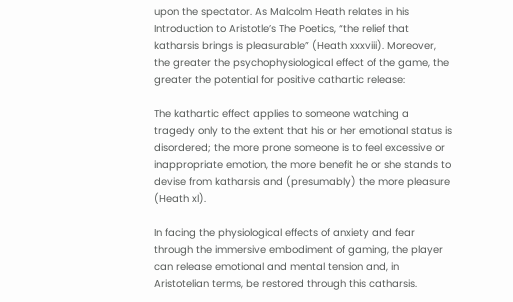upon the spectator. As Malcolm Heath relates in his Introduction to Aristotle’s The Poetics, “the relief that katharsis brings is pleasurable” (Heath xxxviii). Moreover, the greater the psychophysiological effect of the game, the greater the potential for positive cathartic release:

The kathartic effect applies to someone watching a tragedy only to the extent that his or her emotional status is disordered; the more prone someone is to feel excessive or inappropriate emotion, the more benefit he or she stands to devise from katharsis and (presumably) the more pleasure (Heath xl).

In facing the physiological effects of anxiety and fear through the immersive embodiment of gaming, the player can release emotional and mental tension and, in Aristotelian terms, be restored through this catharsis.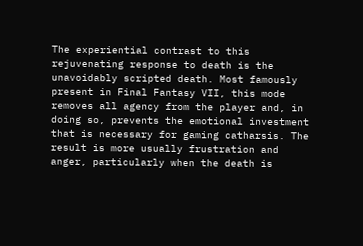The experiential contrast to this rejuvenating response to death is the unavoidably scripted death. Most famously present in Final Fantasy VII, this mode removes all agency from the player and, in doing so, prevents the emotional investment that is necessary for gaming catharsis. The result is more usually frustration and anger, particularly when the death is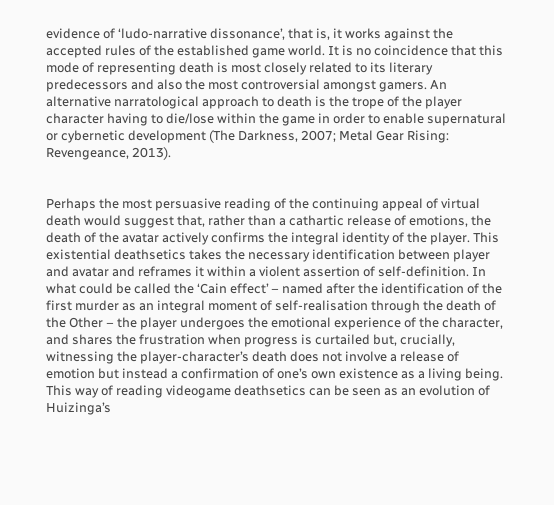evidence of ‘ludo-narrative dissonance’, that is, it works against the accepted rules of the established game world. It is no coincidence that this mode of representing death is most closely related to its literary predecessors and also the most controversial amongst gamers. An alternative narratological approach to death is the trope of the player character having to die/lose within the game in order to enable supernatural or cybernetic development (The Darkness, 2007; Metal Gear Rising: Revengeance, 2013).


Perhaps the most persuasive reading of the continuing appeal of virtual death would suggest that, rather than a cathartic release of emotions, the death of the avatar actively confirms the integral identity of the player. This existential deathsetics takes the necessary identification between player and avatar and reframes it within a violent assertion of self-definition. In what could be called the ‘Cain effect’ – named after the identification of the first murder as an integral moment of self-realisation through the death of the Other – the player undergoes the emotional experience of the character, and shares the frustration when progress is curtailed but, crucially, witnessing the player-character’s death does not involve a release of emotion but instead a confirmation of one’s own existence as a living being. This way of reading videogame deathsetics can be seen as an evolution of Huizinga’s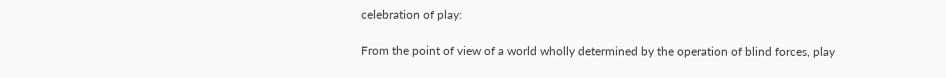celebration of play:

From the point of view of a world wholly determined by the operation of blind forces, play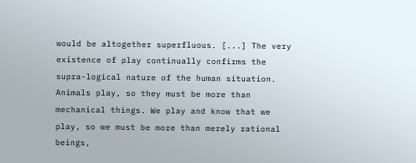would be altogether superfluous. [...] The very existence of play continually confirms the supra-logical nature of the human situation. Animals play, so they must be more than mechanical things. We play and know that we play, so we must be more than merely rational beings,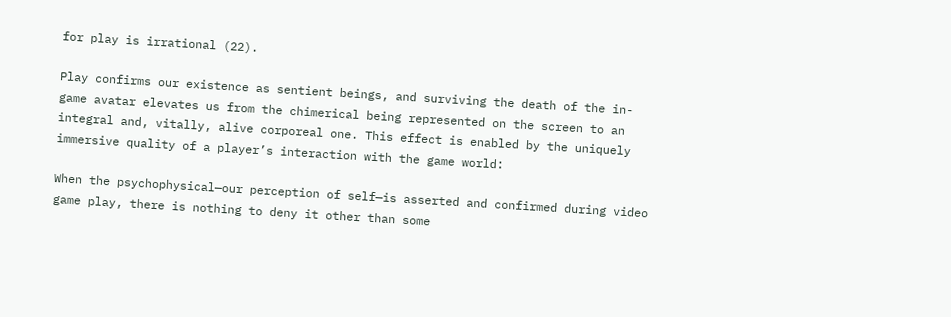for play is irrational (22).

Play confirms our existence as sentient beings, and surviving the death of the in-game avatar elevates us from the chimerical being represented on the screen to an integral and, vitally, alive corporeal one. This effect is enabled by the uniquely immersive quality of a player’s interaction with the game world:

When the psychophysical—our perception of self—is asserted and confirmed during video game play, there is nothing to deny it other than some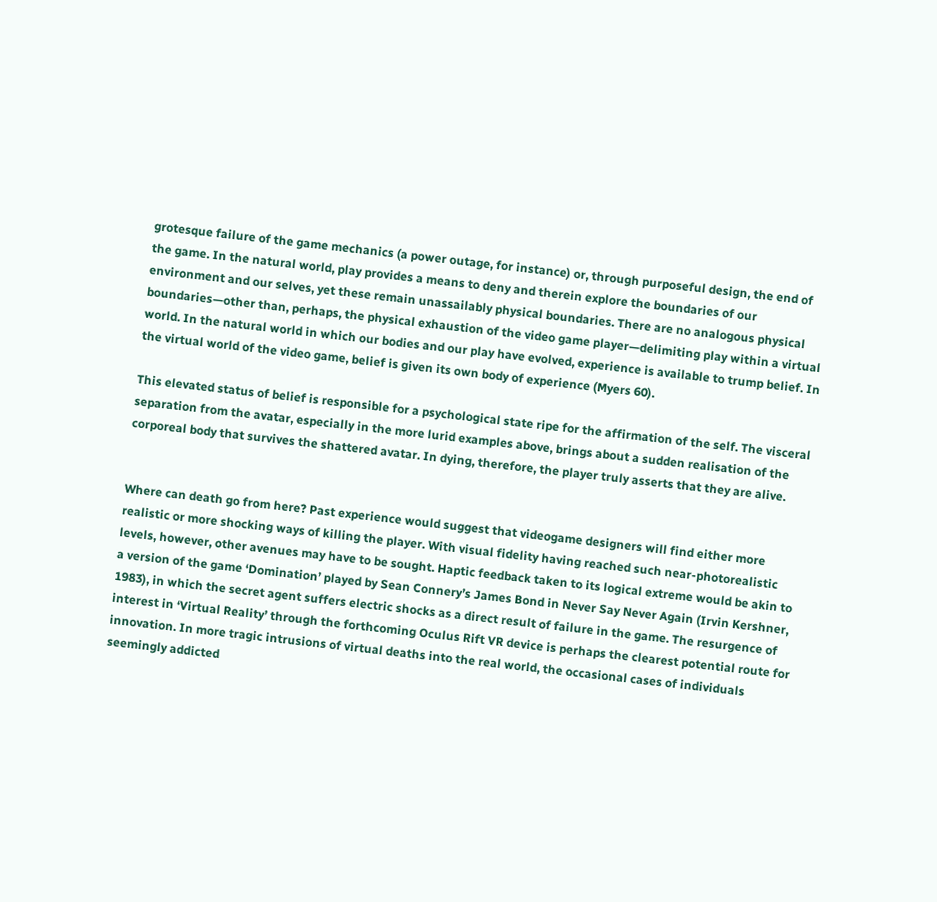grotesque failure of the game mechanics (a power outage, for instance) or, through purposeful design, the end of the game. In the natural world, play provides a means to deny and therein explore the boundaries of our environment and our selves, yet these remain unassailably physical boundaries. There are no analogous physical boundaries—other than, perhaps, the physical exhaustion of the video game player—delimiting play within a virtual world. In the natural world in which our bodies and our play have evolved, experience is available to trump belief. In the virtual world of the video game, belief is given its own body of experience (Myers 60).

This elevated status of belief is responsible for a psychological state ripe for the affirmation of the self. The visceral separation from the avatar, especially in the more lurid examples above, brings about a sudden realisation of the corporeal body that survives the shattered avatar. In dying, therefore, the player truly asserts that they are alive.


Where can death go from here? Past experience would suggest that videogame designers will find either more realistic or more shocking ways of killing the player. With visual fidelity having reached such near-photorealistic levels, however, other avenues may have to be sought. Haptic feedback taken to its logical extreme would be akin to a version of the game ‘Domination’ played by Sean Connery’s James Bond in Never Say Never Again (Irvin Kershner, 1983), in which the secret agent suffers electric shocks as a direct result of failure in the game. The resurgence of interest in ‘Virtual Reality’ through the forthcoming Oculus Rift VR device is perhaps the clearest potential route for innovation. In more tragic intrusions of virtual deaths into the real world, the occasional cases of individuals seemingly addicted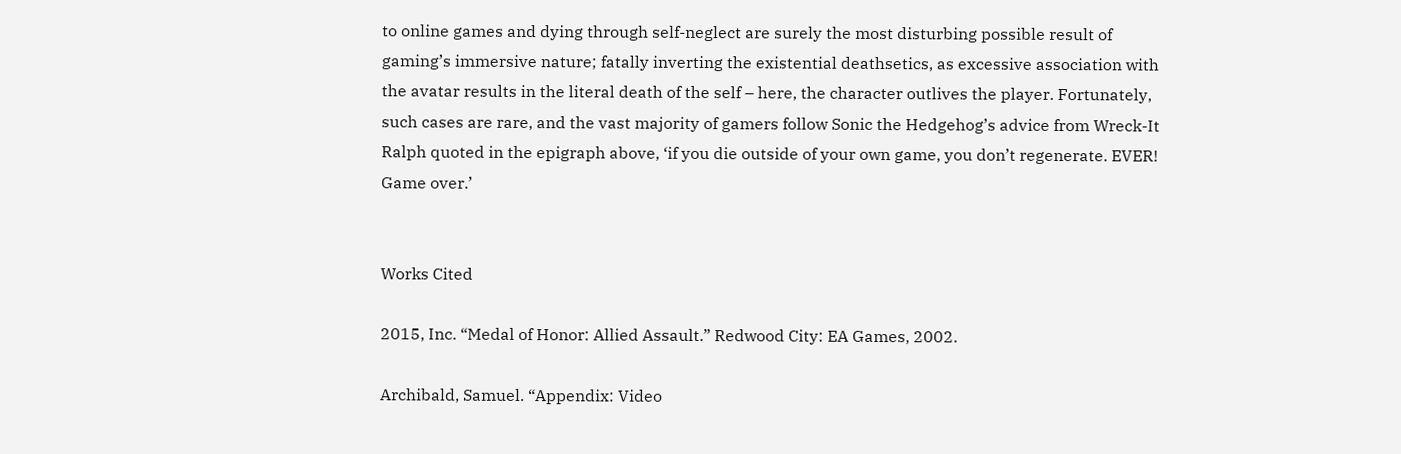to online games and dying through self-neglect are surely the most disturbing possible result of gaming’s immersive nature; fatally inverting the existential deathsetics, as excessive association with the avatar results in the literal death of the self – here, the character outlives the player. Fortunately, such cases are rare, and the vast majority of gamers follow Sonic the Hedgehog’s advice from Wreck-It Ralph quoted in the epigraph above, ‘if you die outside of your own game, you don’t regenerate. EVER! Game over.’


Works Cited

2015, Inc. “Medal of Honor: Allied Assault.” Redwood City: EA Games, 2002.

Archibald, Samuel. “Appendix: Video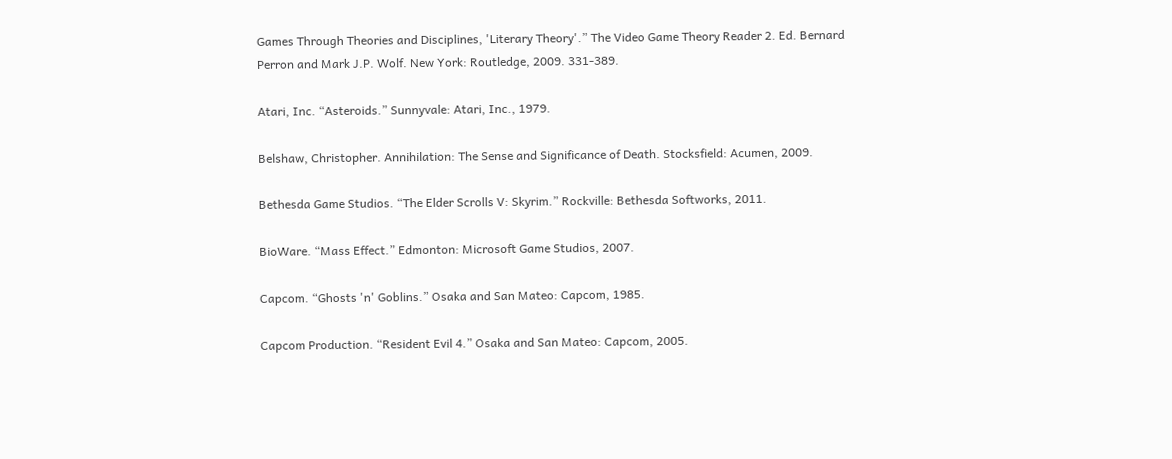Games Through Theories and Disciplines, 'Literary Theory'.” The Video Game Theory Reader 2. Ed. Bernard Perron and Mark J.P. Wolf. New York: Routledge, 2009. 331-389.

Atari, Inc. “Asteroids.” Sunnyvale: Atari, Inc., 1979.

Belshaw, Christopher. Annihilation: The Sense and Significance of Death. Stocksfield: Acumen, 2009.

Bethesda Game Studios. “The Elder Scrolls V: Skyrim.” Rockville: Bethesda Softworks, 2011.

BioWare. “Mass Effect.” Edmonton: Microsoft Game Studios, 2007.

Capcom. “Ghosts 'n' Goblins.” Osaka and San Mateo: Capcom, 1985.

Capcom Production. “Resident Evil 4.” Osaka and San Mateo: Capcom, 2005.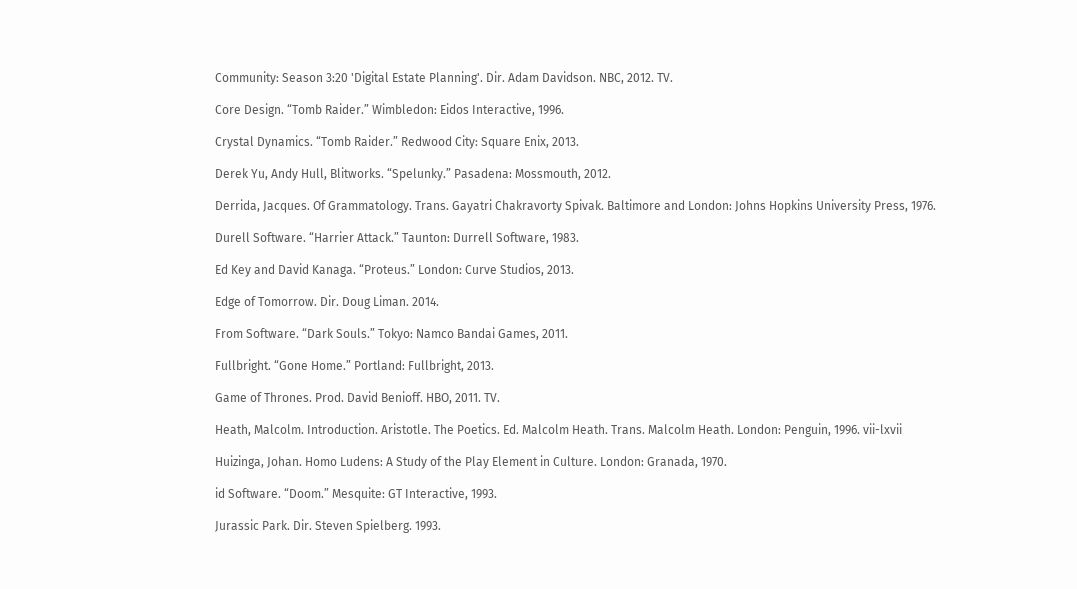Community: Season 3:20 'Digital Estate Planning'. Dir. Adam Davidson. NBC, 2012. TV.

Core Design. “Tomb Raider.” Wimbledon: Eidos Interactive, 1996.

Crystal Dynamics. “Tomb Raider.” Redwood City: Square Enix, 2013.

Derek Yu, Andy Hull, Blitworks. “Spelunky.” Pasadena: Mossmouth, 2012.

Derrida, Jacques. Of Grammatology. Trans. Gayatri Chakravorty Spivak. Baltimore and London: Johns Hopkins University Press, 1976.

Durell Software. “Harrier Attack.” Taunton: Durrell Software, 1983.

Ed Key and David Kanaga. “Proteus.” London: Curve Studios, 2013.

Edge of Tomorrow. Dir. Doug Liman. 2014.

From Software. “Dark Souls.” Tokyo: Namco Bandai Games, 2011.

Fullbright. “Gone Home.” Portland: Fullbright, 2013.

Game of Thrones. Prod. David Benioff. HBO, 2011. TV.

Heath, Malcolm. Introduction. Aristotle. The Poetics. Ed. Malcolm Heath. Trans. Malcolm Heath. London: Penguin, 1996. vii-lxvii

Huizinga, Johan. Homo Ludens: A Study of the Play Element in Culture. London: Granada, 1970.

id Software. “Doom.” Mesquite: GT Interactive, 1993.

Jurassic Park. Dir. Steven Spielberg. 1993.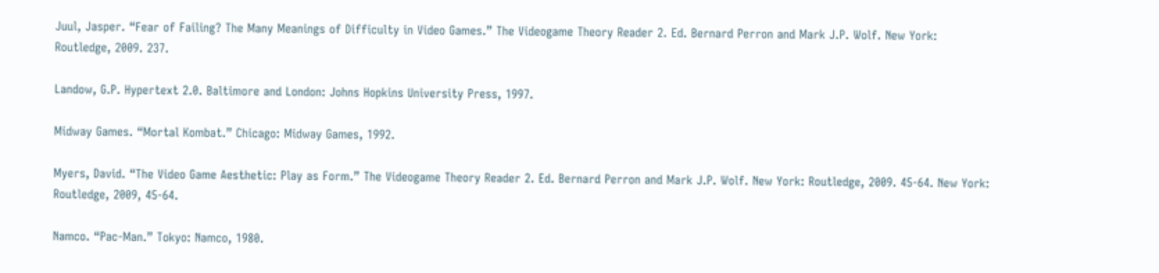Juul, Jasper. “Fear of Failing? The Many Meanings of Difficulty in Video Games.” The Videogame Theory Reader 2. Ed. Bernard Perron and Mark J.P. Wolf. New York: Routledge, 2009. 237.

Landow, G.P. Hypertext 2.0. Baltimore and London: Johns Hopkins University Press, 1997.

Midway Games. “Mortal Kombat.” Chicago: Midway Games, 1992.

Myers, David. “The Video Game Aesthetic: Play as Form.” The Videogame Theory Reader 2. Ed. Bernard Perron and Mark J.P. Wolf. New York: Routledge, 2009. 45-64. New York: Routledge, 2009, 45-64.

Namco. “Pac-Man.” Tokyo: Namco, 1980.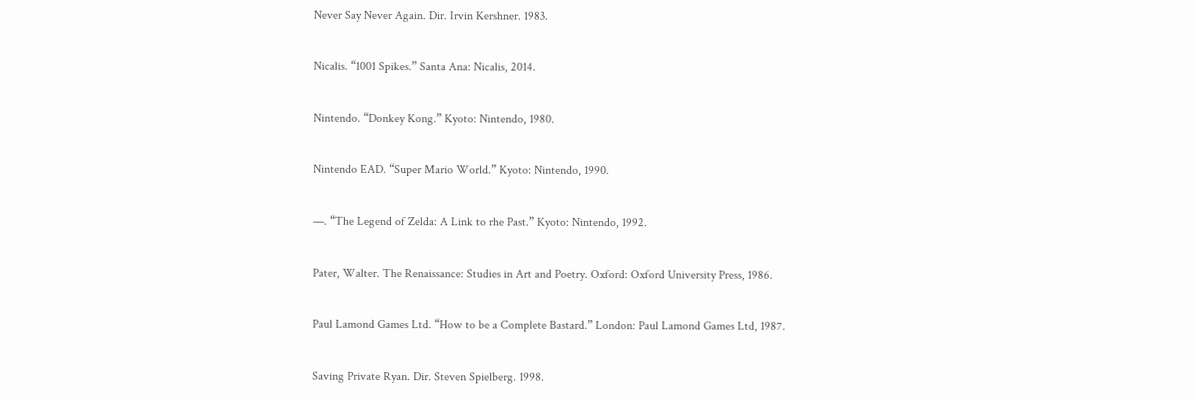Never Say Never Again. Dir. Irvin Kershner. 1983.

Nicalis. “1001 Spikes.” Santa Ana: Nicalis, 2014.

Nintendo. “Donkey Kong.” Kyoto: Nintendo, 1980.

Nintendo EAD. “Super Mario World.” Kyoto: Nintendo, 1990.

—. “The Legend of Zelda: A Link to rhe Past.” Kyoto: Nintendo, 1992.

Pater, Walter. The Renaissance: Studies in Art and Poetry. Oxford: Oxford University Press, 1986.

Paul Lamond Games Ltd. “How to be a Complete Bastard.” London: Paul Lamond Games Ltd, 1987.

Saving Private Ryan. Dir. Steven Spielberg. 1998.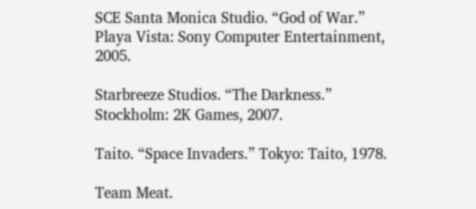SCE Santa Monica Studio. “God of War.” Playa Vista: Sony Computer Entertainment, 2005.

Starbreeze Studios. “The Darkness.” Stockholm: 2K Games, 2007.

Taito. “Space Invaders.” Tokyo: Taito, 1978.

Team Meat.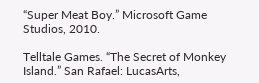“Super Meat Boy.” Microsoft Game Studios, 2010.

Telltale Games. “The Secret of Monkey Island.” San Rafael: LucasArts,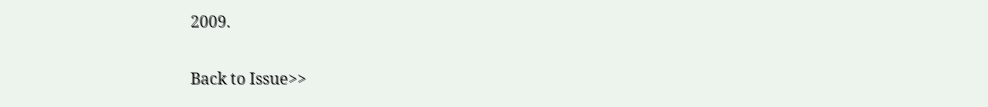2009.

Back to Issue>>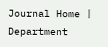Journal Home | Department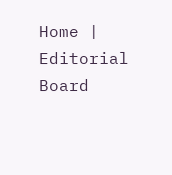Home | Editorial Board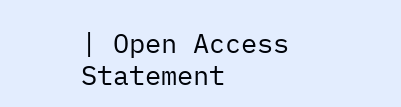| Open Access Statement